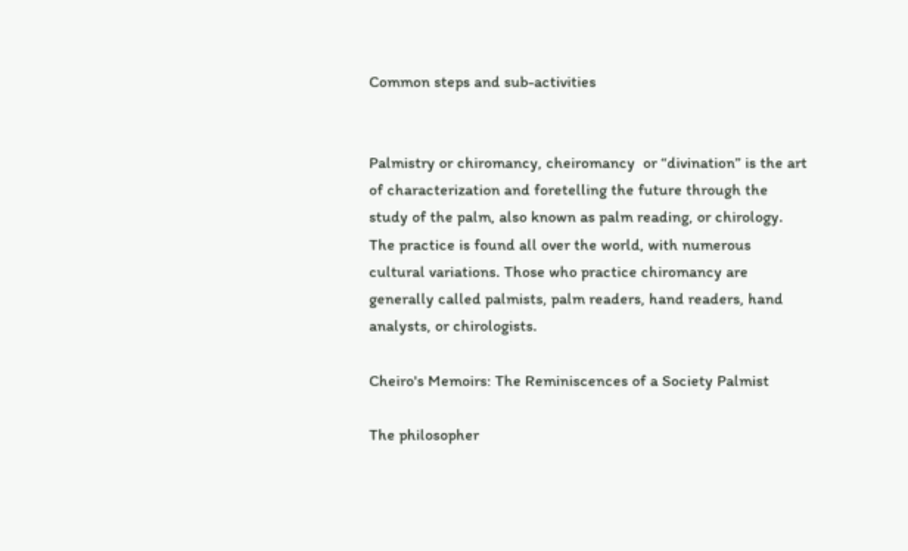Common steps and sub-activities


Palmistry or chiromancy, cheiromancy  or “divination” is the art of characterization and foretelling the future through the study of the palm, also known as palm reading, or chirology. The practice is found all over the world, with numerous cultural variations. Those who practice chiromancy are generally called palmists, palm readers, hand readers, hand analysts, or chirologists.

Cheiro's Memoirs: The Reminiscences of a Society Palmist

The philosopher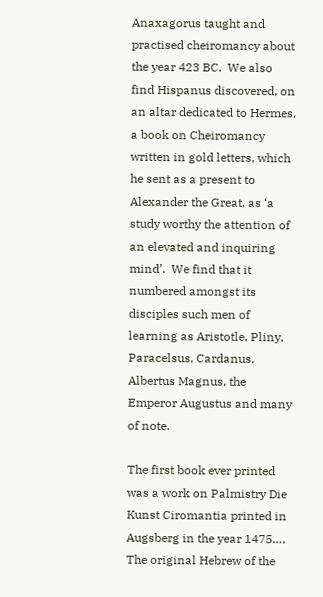Anaxagorus taught and practised cheiromancy about the year 423 BC.  We also find Hispanus discovered, on an altar dedicated to Hermes, a book on Cheiromancy written in gold letters, which he sent as a present to Alexander the Great, as ‘a study worthy the attention of an elevated and inquiring mind’.  We find that it numbered amongst its disciples such men of learning as Aristotle, Pliny, Paracelsus, Cardanus, Albertus Magnus, the Emperor Augustus and many of note.

The first book ever printed was a work on Palmistry Die Kunst Ciromantia printed in Augsberg in the year 1475….  The original Hebrew of the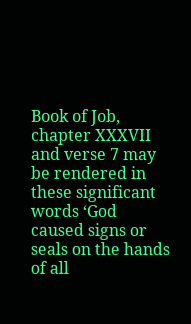Book of Job, chapter XXXVII and verse 7 may be rendered in these significant words ‘God caused signs or seals on the hands of all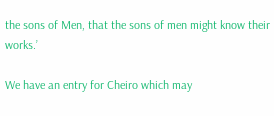the sons of Men, that the sons of men might know their works.’

We have an entry for Cheiro which may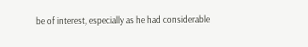be of interest, especially as he had considerable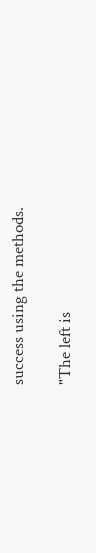success using the methods.

"The left is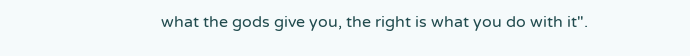what the gods give you, the right is what you do with it".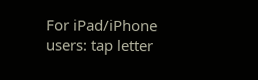For iPad/iPhone users: tap letter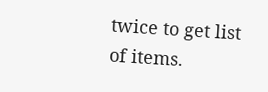twice to get list of items.